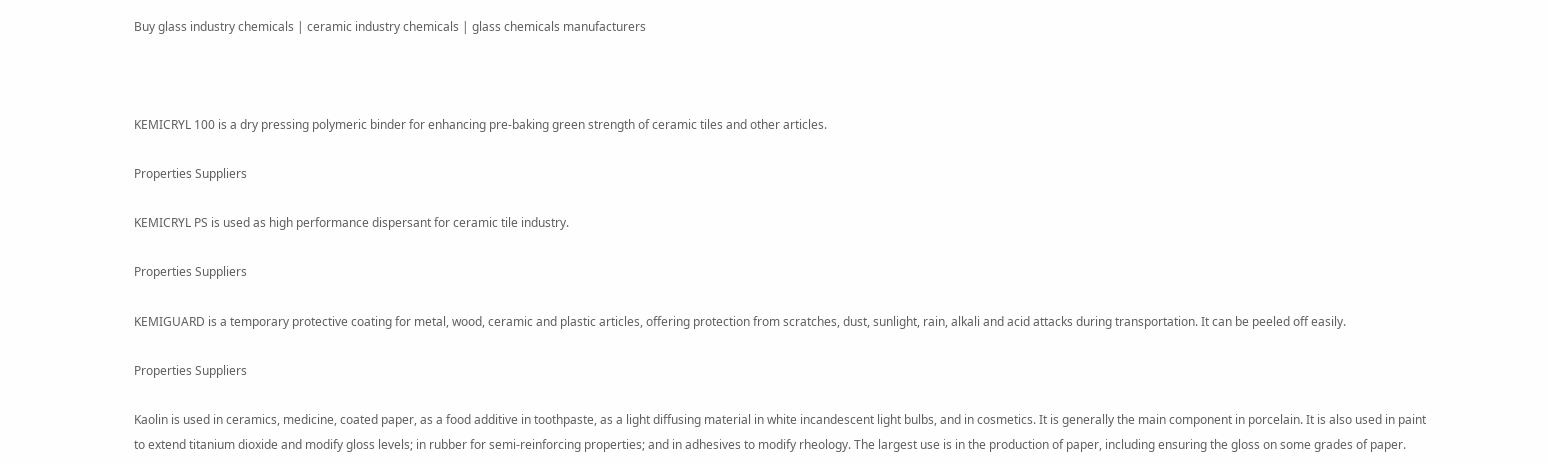Buy glass industry chemicals | ceramic industry chemicals | glass chemicals manufacturers



KEMICRYL 100 is a dry pressing polymeric binder for enhancing pre-baking green strength of ceramic tiles and other articles.

Properties Suppliers

KEMICRYL PS is used as high performance dispersant for ceramic tile industry.

Properties Suppliers

KEMIGUARD is a temporary protective coating for metal, wood, ceramic and plastic articles, offering protection from scratches, dust, sunlight, rain, alkali and acid attacks during transportation. It can be peeled off easily.

Properties Suppliers

Kaolin is used in ceramics, medicine, coated paper, as a food additive in toothpaste, as a light diffusing material in white incandescent light bulbs, and in cosmetics. It is generally the main component in porcelain. It is also used in paint to extend titanium dioxide and modify gloss levels; in rubber for semi-reinforcing properties; and in adhesives to modify rheology. The largest use is in the production of paper, including ensuring the gloss on some grades of paper.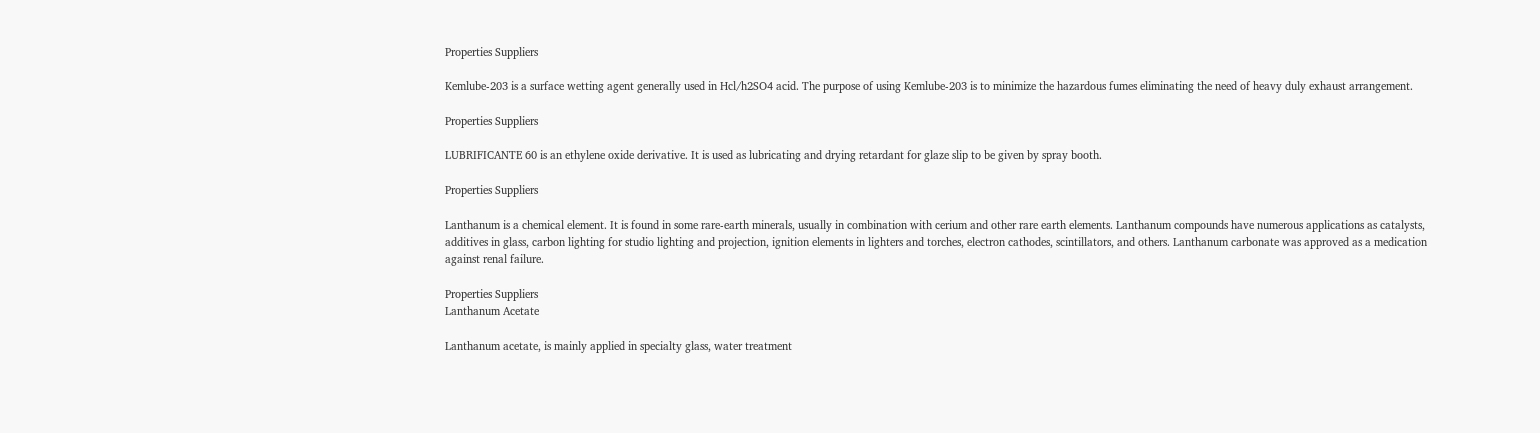Properties Suppliers

Kemlube-203 is a surface wetting agent generally used in Hcl/h2SO4 acid. The purpose of using Kemlube-203 is to minimize the hazardous fumes eliminating the need of heavy duly exhaust arrangement.

Properties Suppliers

LUBRIFICANTE 60 is an ethylene oxide derivative. It is used as lubricating and drying retardant for glaze slip to be given by spray booth.

Properties Suppliers

Lanthanum is a chemical element. It is found in some rare-earth minerals, usually in combination with cerium and other rare earth elements. Lanthanum compounds have numerous applications as catalysts, additives in glass, carbon lighting for studio lighting and projection, ignition elements in lighters and torches, electron cathodes, scintillators, and others. Lanthanum carbonate was approved as a medication against renal failure.

Properties Suppliers
Lanthanum Acetate

Lanthanum acetate, is mainly applied in specialty glass, water treatment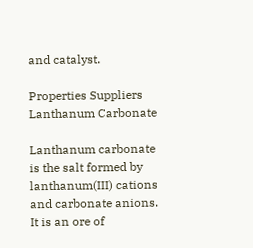and catalyst.

Properties Suppliers
Lanthanum Carbonate

Lanthanum carbonate is the salt formed by lanthanum(III) cations and carbonate anions. It is an ore of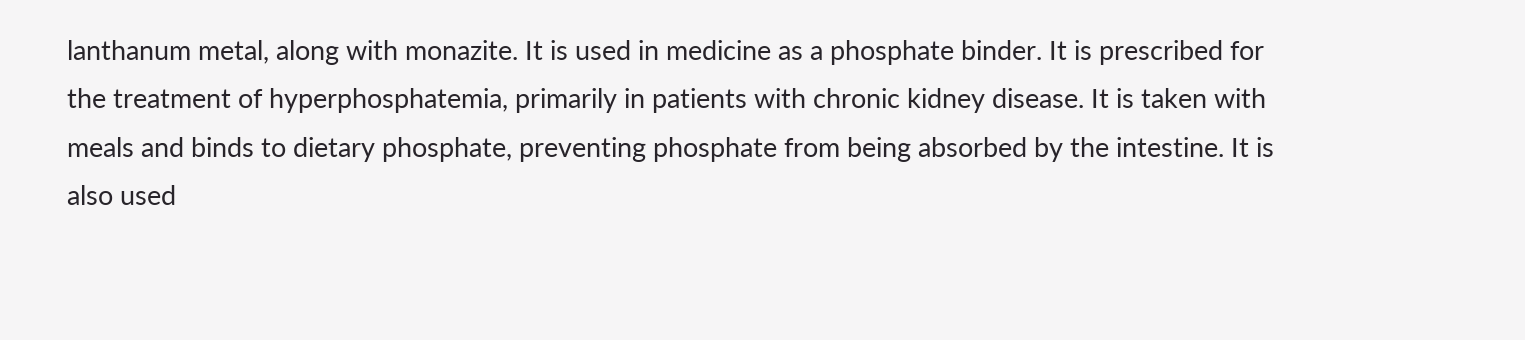lanthanum metal, along with monazite. It is used in medicine as a phosphate binder. It is prescribed for the treatment of hyperphosphatemia, primarily in patients with chronic kidney disease. It is taken with meals and binds to dietary phosphate, preventing phosphate from being absorbed by the intestine. It is also used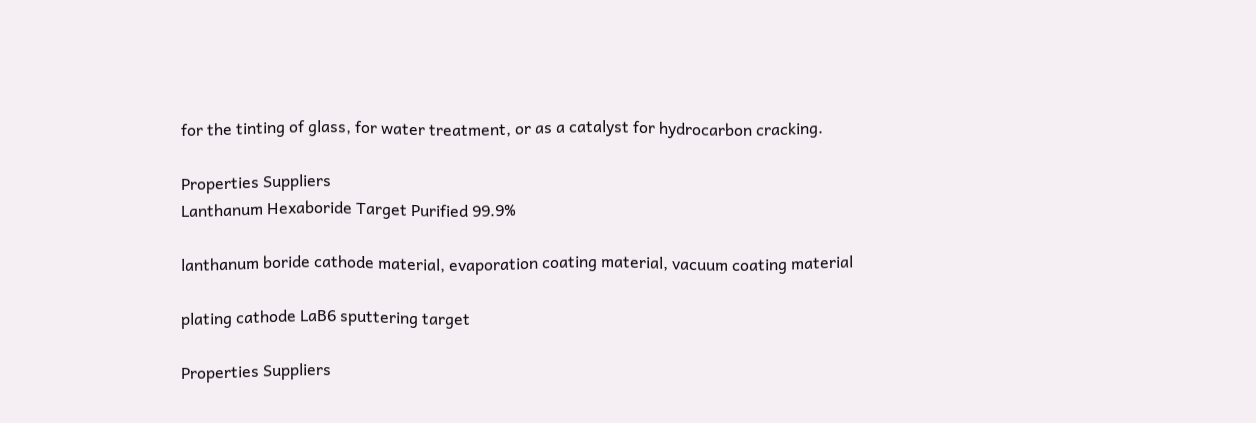for the tinting of glass, for water treatment, or as a catalyst for hydrocarbon cracking.

Properties Suppliers
Lanthanum Hexaboride Target Purified 99.9%

lanthanum boride cathode material, evaporation coating material, vacuum coating material

plating cathode LaB6 sputtering target

Properties Suppliers